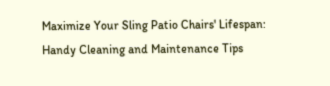Maximize Your Sling Patio Chairs' Lifespan: Handy Cleaning and Maintenance Tips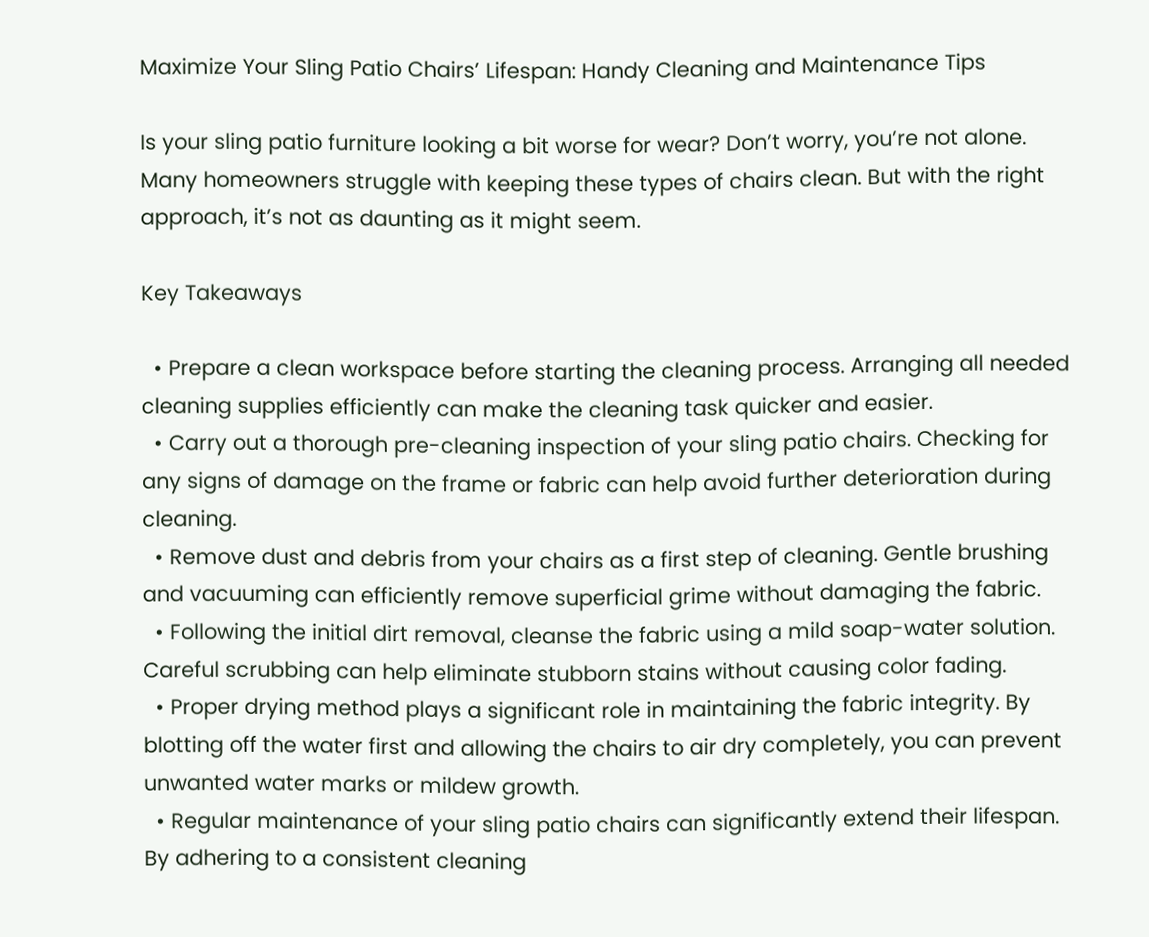Maximize Your Sling Patio Chairs’ Lifespan: Handy Cleaning and Maintenance Tips

Is your sling patio furniture looking a bit worse for wear? Don’t worry, you’re not alone. Many homeowners struggle with keeping these types of chairs clean. But with the right approach, it’s not as daunting as it might seem.

Key Takeaways

  • Prepare a clean workspace before starting the cleaning process. Arranging all needed cleaning supplies efficiently can make the cleaning task quicker and easier.
  • Carry out a thorough pre-cleaning inspection of your sling patio chairs. Checking for any signs of damage on the frame or fabric can help avoid further deterioration during cleaning.
  • Remove dust and debris from your chairs as a first step of cleaning. Gentle brushing and vacuuming can efficiently remove superficial grime without damaging the fabric.
  • Following the initial dirt removal, cleanse the fabric using a mild soap-water solution. Careful scrubbing can help eliminate stubborn stains without causing color fading.
  • Proper drying method plays a significant role in maintaining the fabric integrity. By blotting off the water first and allowing the chairs to air dry completely, you can prevent unwanted water marks or mildew growth.
  • Regular maintenance of your sling patio chairs can significantly extend their lifespan. By adhering to a consistent cleaning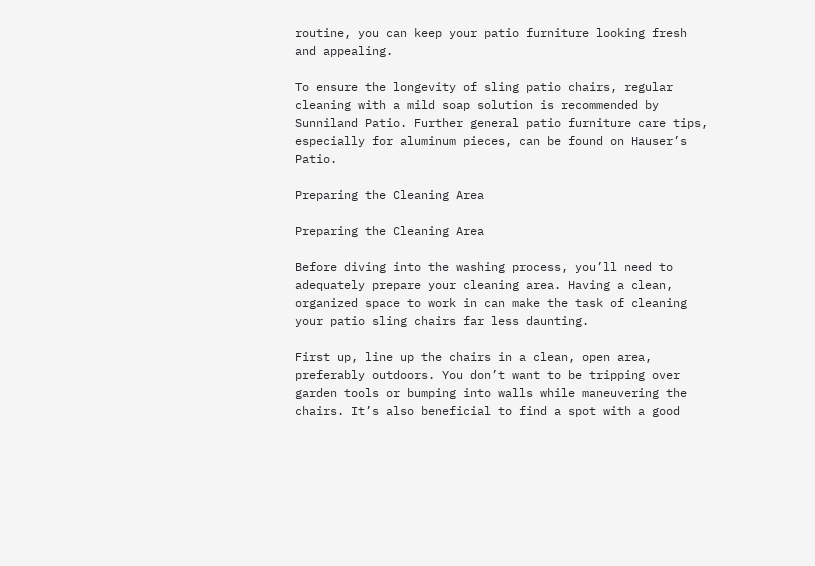routine, you can keep your patio furniture looking fresh and appealing.

To ensure the longevity of sling patio chairs, regular cleaning with a mild soap solution is recommended by Sunniland Patio. Further general patio furniture care tips, especially for aluminum pieces, can be found on Hauser’s Patio.

Preparing the Cleaning Area

Preparing the Cleaning Area

Before diving into the washing process, you’ll need to adequately prepare your cleaning area. Having a clean, organized space to work in can make the task of cleaning your patio sling chairs far less daunting.

First up, line up the chairs in a clean, open area, preferably outdoors. You don’t want to be tripping over garden tools or bumping into walls while maneuvering the chairs. It’s also beneficial to find a spot with a good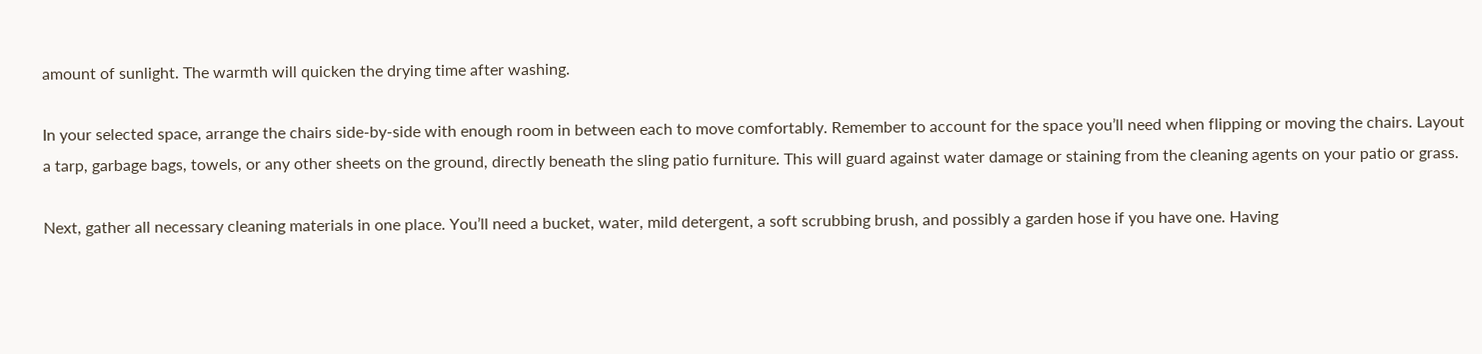amount of sunlight. The warmth will quicken the drying time after washing.

In your selected space, arrange the chairs side-by-side with enough room in between each to move comfortably. Remember to account for the space you’ll need when flipping or moving the chairs. Layout a tarp, garbage bags, towels, or any other sheets on the ground, directly beneath the sling patio furniture. This will guard against water damage or staining from the cleaning agents on your patio or grass.

Next, gather all necessary cleaning materials in one place. You’ll need a bucket, water, mild detergent, a soft scrubbing brush, and possibly a garden hose if you have one. Having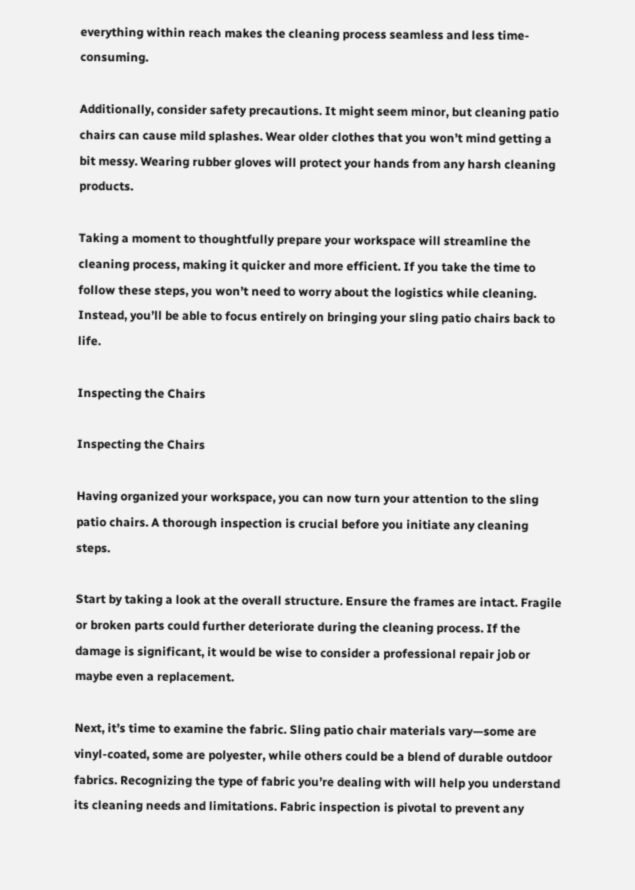everything within reach makes the cleaning process seamless and less time-consuming.

Additionally, consider safety precautions. It might seem minor, but cleaning patio chairs can cause mild splashes. Wear older clothes that you won’t mind getting a bit messy. Wearing rubber gloves will protect your hands from any harsh cleaning products.

Taking a moment to thoughtfully prepare your workspace will streamline the cleaning process, making it quicker and more efficient. If you take the time to follow these steps, you won’t need to worry about the logistics while cleaning. Instead, you’ll be able to focus entirely on bringing your sling patio chairs back to life.

Inspecting the Chairs

Inspecting the Chairs

Having organized your workspace, you can now turn your attention to the sling patio chairs. A thorough inspection is crucial before you initiate any cleaning steps.

Start by taking a look at the overall structure. Ensure the frames are intact. Fragile or broken parts could further deteriorate during the cleaning process. If the damage is significant, it would be wise to consider a professional repair job or maybe even a replacement.

Next, it’s time to examine the fabric. Sling patio chair materials vary—some are vinyl-coated, some are polyester, while others could be a blend of durable outdoor fabrics. Recognizing the type of fabric you’re dealing with will help you understand its cleaning needs and limitations. Fabric inspection is pivotal to prevent any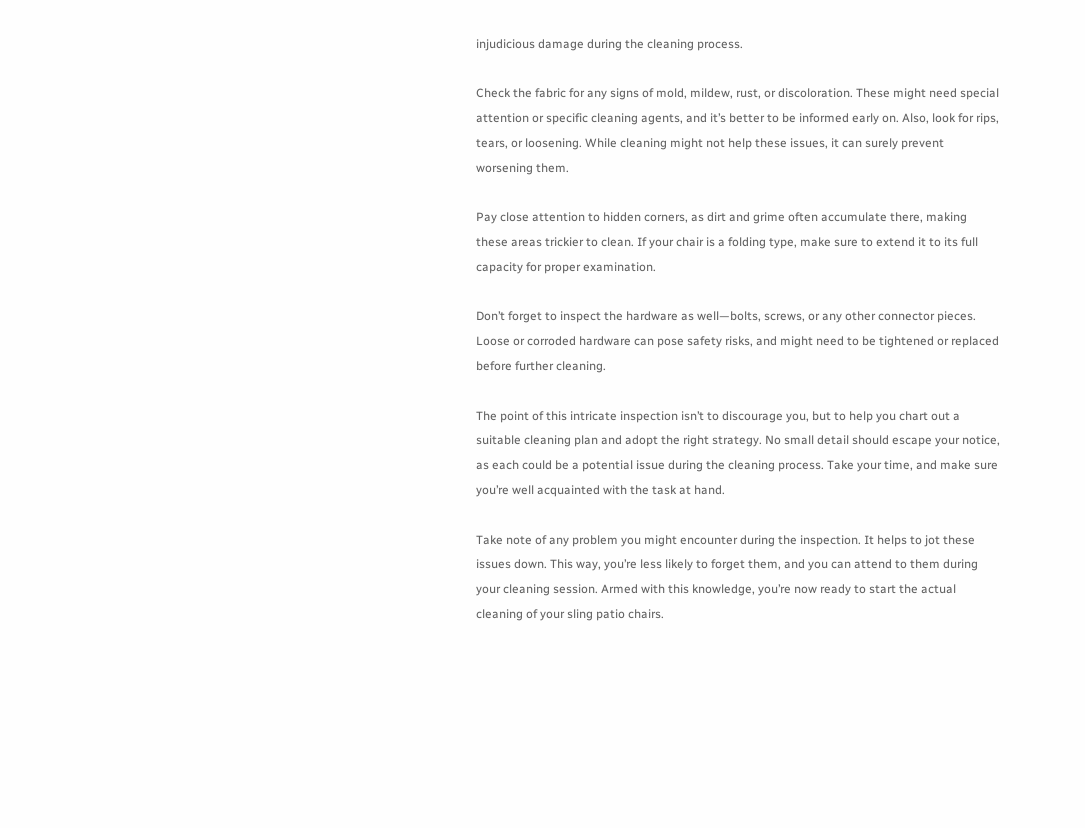injudicious damage during the cleaning process.

Check the fabric for any signs of mold, mildew, rust, or discoloration. These might need special attention or specific cleaning agents, and it’s better to be informed early on. Also, look for rips, tears, or loosening. While cleaning might not help these issues, it can surely prevent worsening them.

Pay close attention to hidden corners, as dirt and grime often accumulate there, making these areas trickier to clean. If your chair is a folding type, make sure to extend it to its full capacity for proper examination.

Don’t forget to inspect the hardware as well—bolts, screws, or any other connector pieces. Loose or corroded hardware can pose safety risks, and might need to be tightened or replaced before further cleaning.

The point of this intricate inspection isn’t to discourage you, but to help you chart out a suitable cleaning plan and adopt the right strategy. No small detail should escape your notice, as each could be a potential issue during the cleaning process. Take your time, and make sure you’re well acquainted with the task at hand.

Take note of any problem you might encounter during the inspection. It helps to jot these issues down. This way, you’re less likely to forget them, and you can attend to them during your cleaning session. Armed with this knowledge, you’re now ready to start the actual cleaning of your sling patio chairs.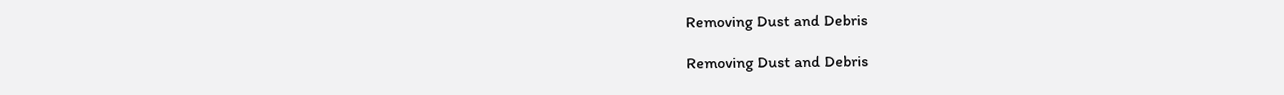Removing Dust and Debris

Removing Dust and Debris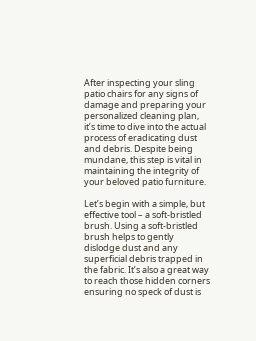After inspecting your sling patio chairs for any signs of damage and preparing your personalized cleaning plan, it’s time to dive into the actual process of eradicating dust and debris. Despite being mundane, this step is vital in maintaining the integrity of your beloved patio furniture.

Let’s begin with a simple, but effective tool – a soft-bristled brush. Using a soft-bristled brush helps to gently dislodge dust and any superficial debris trapped in the fabric. It’s also a great way to reach those hidden corners ensuring no speck of dust is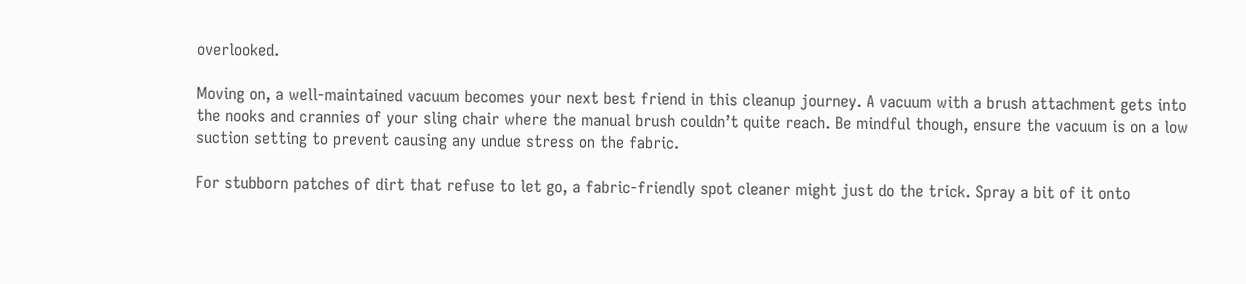overlooked.

Moving on, a well-maintained vacuum becomes your next best friend in this cleanup journey. A vacuum with a brush attachment gets into the nooks and crannies of your sling chair where the manual brush couldn’t quite reach. Be mindful though, ensure the vacuum is on a low suction setting to prevent causing any undue stress on the fabric.

For stubborn patches of dirt that refuse to let go, a fabric-friendly spot cleaner might just do the trick. Spray a bit of it onto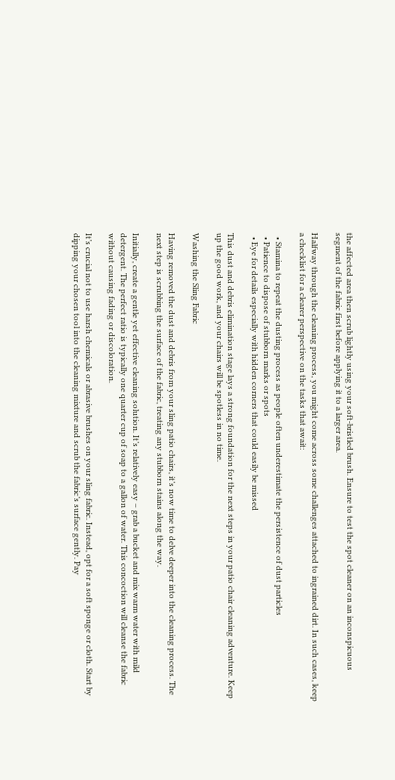the affected area then scrub lightly using your soft-bristled brush. Ensure to test the spot cleaner on an inconspicuous segment of the fabric first before applying it to a larger area.

Halfway through the cleaning process, you might come across some challenges attached to ingrained dirt. In such cases, keep a checklist for a clearer perspective on the tasks that await:

  • Stamina to repeat the dusting process as people often underestimate the persistence of dust particles
  • Patience to dispose of stubborn marks or spots
  • Eye for details especially with hidden corners that could easily be missed

This dust and debris elimination stage lays a strong foundation for the next steps in your patio chair cleaning adventure. Keep up the good work, and your chairs will be spotless in no time.

Washing the Sling Fabric

Having removed the dust and debris from your sling patio chairs, it’s now time to delve deeper into the cleaning process. The next step is scrubbing the surface of the fabric, treating any stubborn stains along the way.

Initially, create a gentle yet effective cleaning solution. It’s relatively easy – grab a bucket and mix warm water with mild detergent. The perfect ratio is typically one quarter cup of soap to a gallon of water. This concoction will cleanse the fabric without causing fading or discoloration.

It’s crucial not to use harsh chemicals or abrasive brushes on your sling fabric. Instead, opt for a soft sponge or cloth. Start by dipping your chosen tool into the cleaning mixture and scrub the fabric’s surface gently. Pay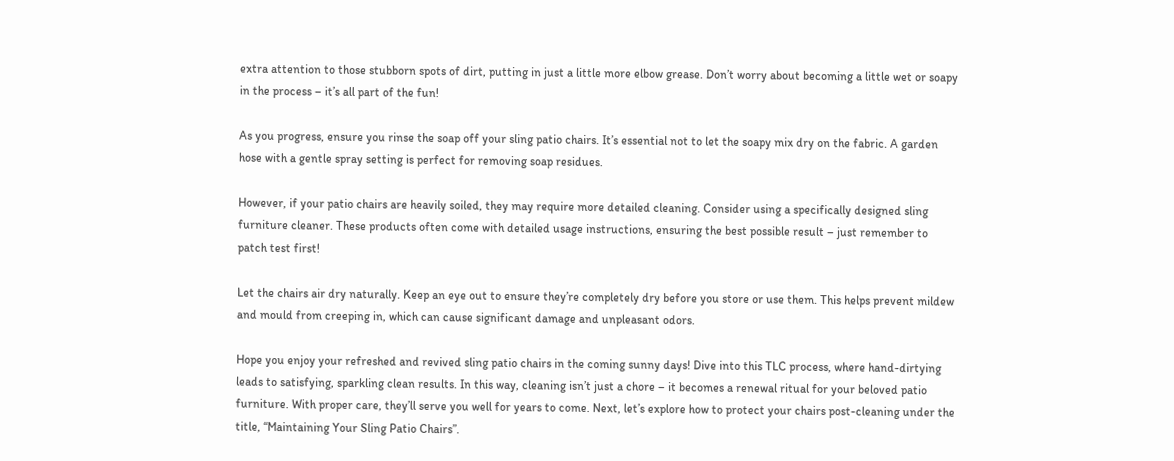extra attention to those stubborn spots of dirt, putting in just a little more elbow grease. Don’t worry about becoming a little wet or soapy in the process – it’s all part of the fun!

As you progress, ensure you rinse the soap off your sling patio chairs. It’s essential not to let the soapy mix dry on the fabric. A garden hose with a gentle spray setting is perfect for removing soap residues.

However, if your patio chairs are heavily soiled, they may require more detailed cleaning. Consider using a specifically designed sling furniture cleaner. These products often come with detailed usage instructions, ensuring the best possible result – just remember to patch test first!

Let the chairs air dry naturally. Keep an eye out to ensure they’re completely dry before you store or use them. This helps prevent mildew and mould from creeping in, which can cause significant damage and unpleasant odors.

Hope you enjoy your refreshed and revived sling patio chairs in the coming sunny days! Dive into this TLC process, where hand-dirtying leads to satisfying, sparkling clean results. In this way, cleaning isn’t just a chore – it becomes a renewal ritual for your beloved patio furniture. With proper care, they’ll serve you well for years to come. Next, let’s explore how to protect your chairs post-cleaning under the title, “Maintaining Your Sling Patio Chairs”.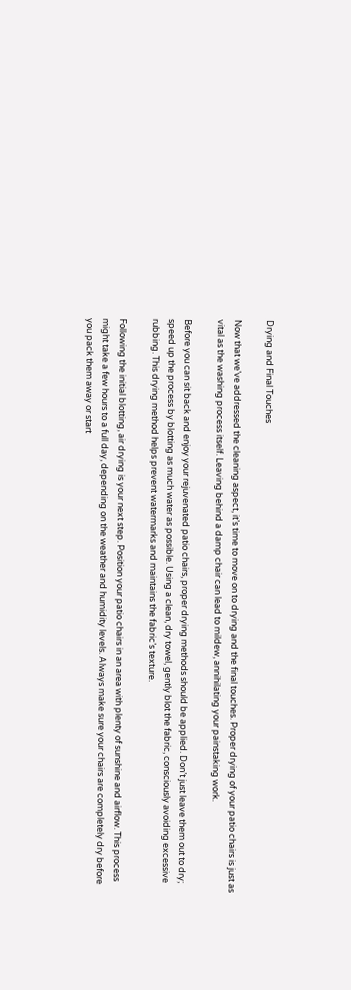Drying and Final Touches

Now that we’ve addressed the cleaning aspect, it’s time to move on to drying and the final touches. Proper drying of your patio chairs is just as vital as the washing process itself. Leaving behind a damp chair can lead to mildew, annihilating your painstaking work.

Before you can sit back and enjoy your rejuvenated patio chairs, proper drying methods should be applied. Don’t just leave them out to dry; speed up the process by blotting as much water as possible. Using a clean, dry towel, gently blot the fabric, consciously avoiding excessive rubbing. This drying method helps prevent watermarks and maintains the fabric’s texture.

Following the initial blotting, air drying is your next step. Position your patio chairs in an area with plenty of sunshine and airflow. This process might take a few hours to a full day, depending on the weather and humidity levels. Always make sure your chairs are completely dry before you pack them away or start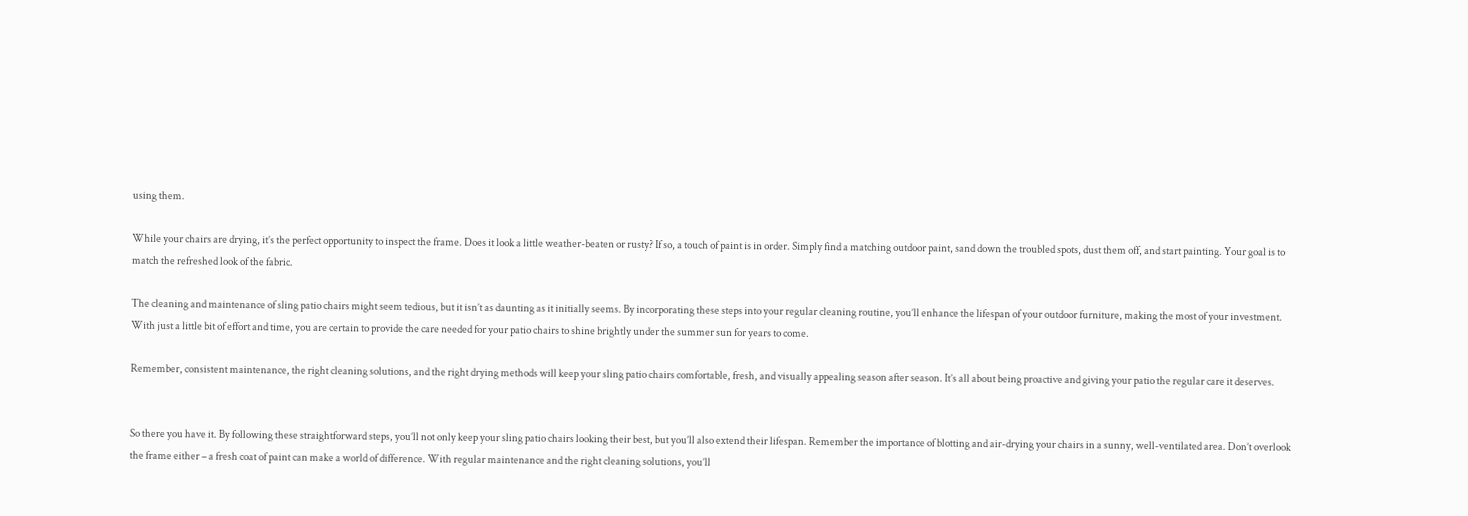using them.

While your chairs are drying, it’s the perfect opportunity to inspect the frame. Does it look a little weather-beaten or rusty? If so, a touch of paint is in order. Simply find a matching outdoor paint, sand down the troubled spots, dust them off, and start painting. Your goal is to match the refreshed look of the fabric.

The cleaning and maintenance of sling patio chairs might seem tedious, but it isn’t as daunting as it initially seems. By incorporating these steps into your regular cleaning routine, you’ll enhance the lifespan of your outdoor furniture, making the most of your investment. With just a little bit of effort and time, you are certain to provide the care needed for your patio chairs to shine brightly under the summer sun for years to come.

Remember, consistent maintenance, the right cleaning solutions, and the right drying methods will keep your sling patio chairs comfortable, fresh, and visually appealing season after season. It’s all about being proactive and giving your patio the regular care it deserves.


So there you have it. By following these straightforward steps, you’ll not only keep your sling patio chairs looking their best, but you’ll also extend their lifespan. Remember the importance of blotting and air-drying your chairs in a sunny, well-ventilated area. Don’t overlook the frame either – a fresh coat of paint can make a world of difference. With regular maintenance and the right cleaning solutions, you’ll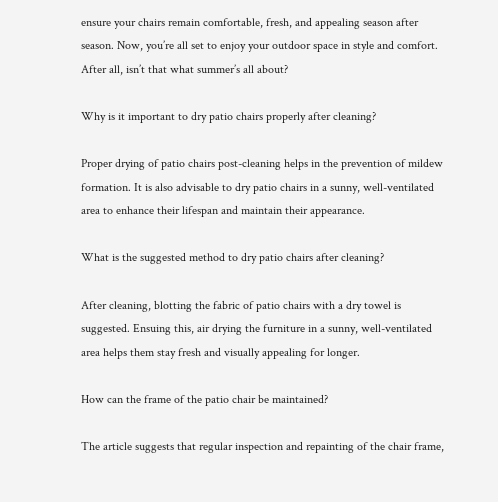ensure your chairs remain comfortable, fresh, and appealing season after season. Now, you’re all set to enjoy your outdoor space in style and comfort. After all, isn’t that what summer’s all about?

Why is it important to dry patio chairs properly after cleaning?

Proper drying of patio chairs post-cleaning helps in the prevention of mildew formation. It is also advisable to dry patio chairs in a sunny, well-ventilated area to enhance their lifespan and maintain their appearance.

What is the suggested method to dry patio chairs after cleaning?

After cleaning, blotting the fabric of patio chairs with a dry towel is suggested. Ensuing this, air drying the furniture in a sunny, well-ventilated area helps them stay fresh and visually appealing for longer.

How can the frame of the patio chair be maintained?

The article suggests that regular inspection and repainting of the chair frame,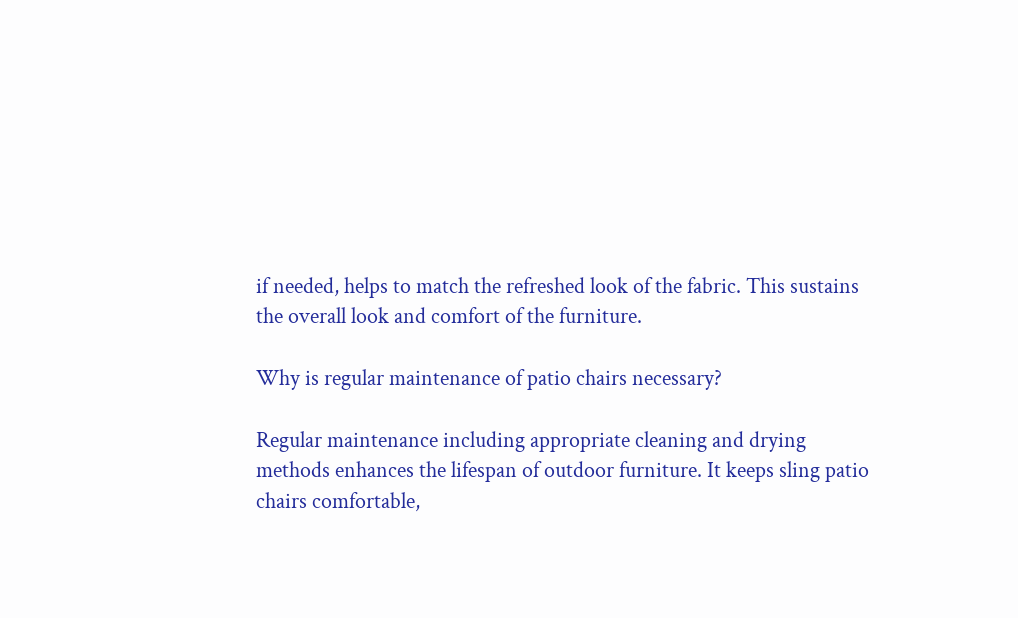if needed, helps to match the refreshed look of the fabric. This sustains the overall look and comfort of the furniture.

Why is regular maintenance of patio chairs necessary?

Regular maintenance including appropriate cleaning and drying methods enhances the lifespan of outdoor furniture. It keeps sling patio chairs comfortable,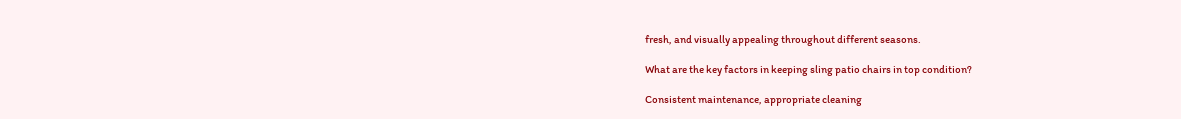fresh, and visually appealing throughout different seasons.

What are the key factors in keeping sling patio chairs in top condition?

Consistent maintenance, appropriate cleaning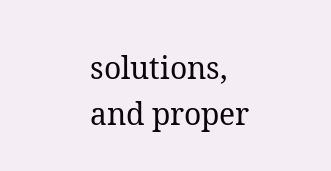solutions, and proper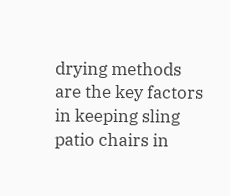drying methods are the key factors in keeping sling patio chairs in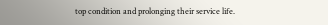top condition and prolonging their service life.